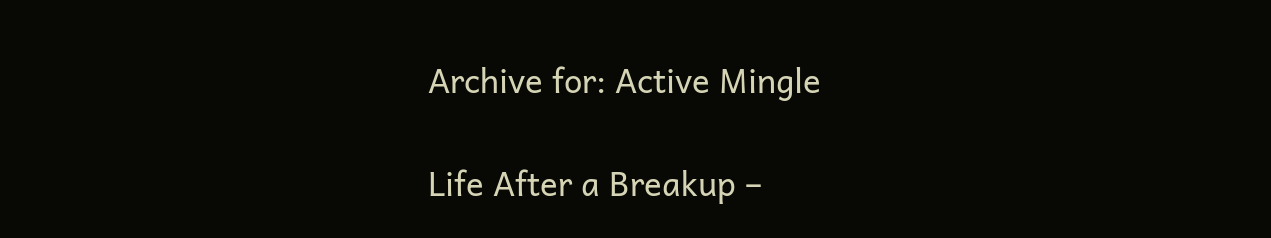Archive for: Active Mingle

Life After a Breakup –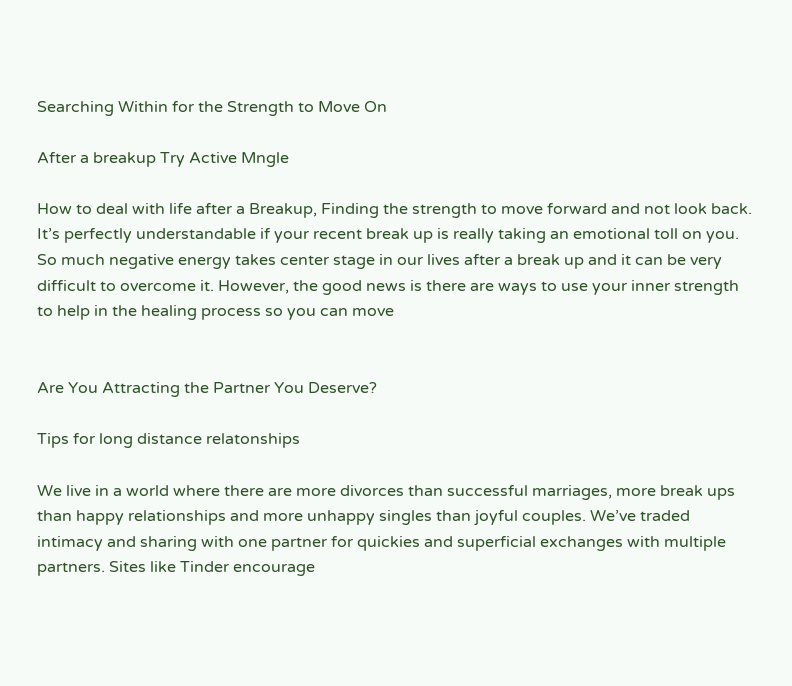Searching Within for the Strength to Move On

After a breakup Try Active Mngle

How to deal with life after a Breakup, Finding the strength to move forward and not look back. It’s perfectly understandable if your recent break up is really taking an emotional toll on you. So much negative energy takes center stage in our lives after a break up and it can be very difficult to overcome it. However, the good news is there are ways to use your inner strength to help in the healing process so you can move


Are You Attracting the Partner You Deserve?

Tips for long distance relatonships

We live in a world where there are more divorces than successful marriages, more break ups than happy relationships and more unhappy singles than joyful couples. We’ve traded intimacy and sharing with one partner for quickies and superficial exchanges with multiple partners. Sites like Tinder encourage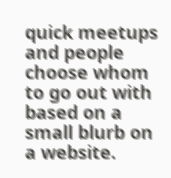quick meetups and people choose whom to go out with based on a small blurb on a website.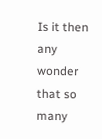Is it then any wonder that so many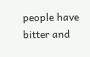people have bitter and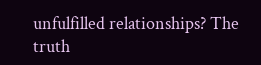unfulfilled relationships? The truth